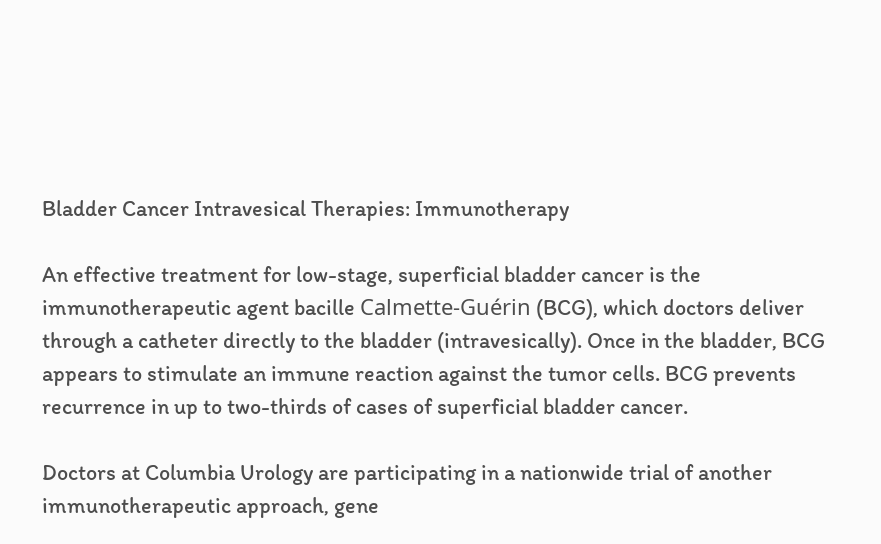Bladder Cancer Intravesical Therapies: Immunotherapy

An effective treatment for low-stage, superficial bladder cancer is the immunotherapeutic agent bacille Calmette-Guérin (BCG), which doctors deliver through a catheter directly to the bladder (intravesically). Once in the bladder, BCG appears to stimulate an immune reaction against the tumor cells. BCG prevents recurrence in up to two-thirds of cases of superficial bladder cancer.

Doctors at Columbia Urology are participating in a nationwide trial of another immunotherapeutic approach, gene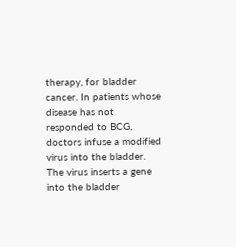therapy, for bladder cancer. In patients whose disease has not responded to BCG, doctors infuse a modified virus into the bladder. The virus inserts a gene into the bladder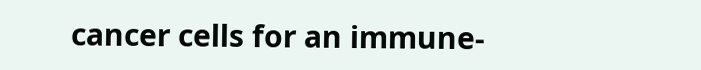cancer cells for an immune-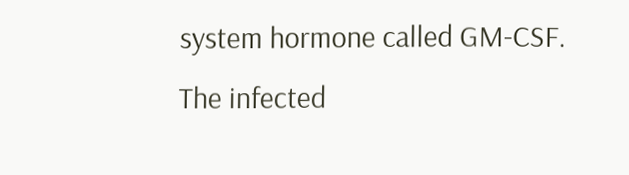system hormone called GM-CSF. The infected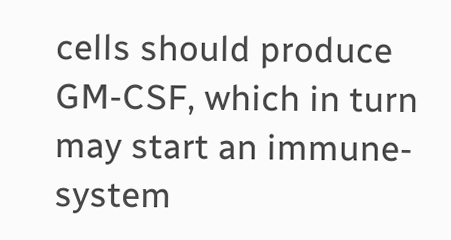cells should produce GM-CSF, which in turn may start an immune-system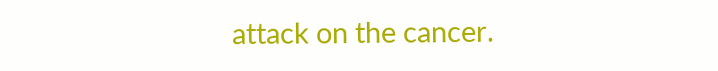attack on the cancer.